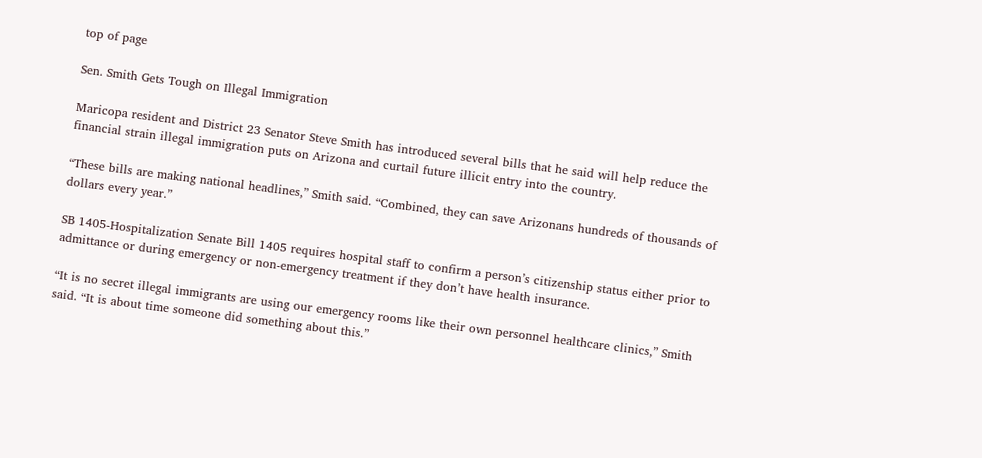top of page

Sen. Smith Gets Tough on Illegal Immigration

Maricopa resident and District 23 Senator Steve Smith has introduced several bills that he said will help reduce the financial strain illegal immigration puts on Arizona and curtail future illicit entry into the country.

“These bills are making national headlines,” Smith said. “Combined, they can save Arizonans hundreds of thousands of dollars every year.”

SB 1405-Hospitalization Senate Bill 1405 requires hospital staff to confirm a person’s citizenship status either prior to admittance or during emergency or non-emergency treatment if they don’t have health insurance.

“It is no secret illegal immigrants are using our emergency rooms like their own personnel healthcare clinics,” Smith said. “It is about time someone did something about this.”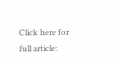Click here for full article: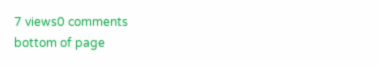7 views0 comments
bottom of page